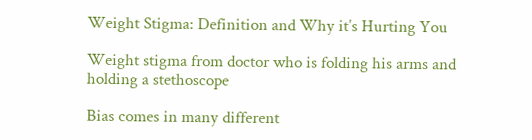Weight Stigma: Definition and Why it’s Hurting You

Weight stigma from doctor who is folding his arms and holding a stethoscope

Bias comes in many different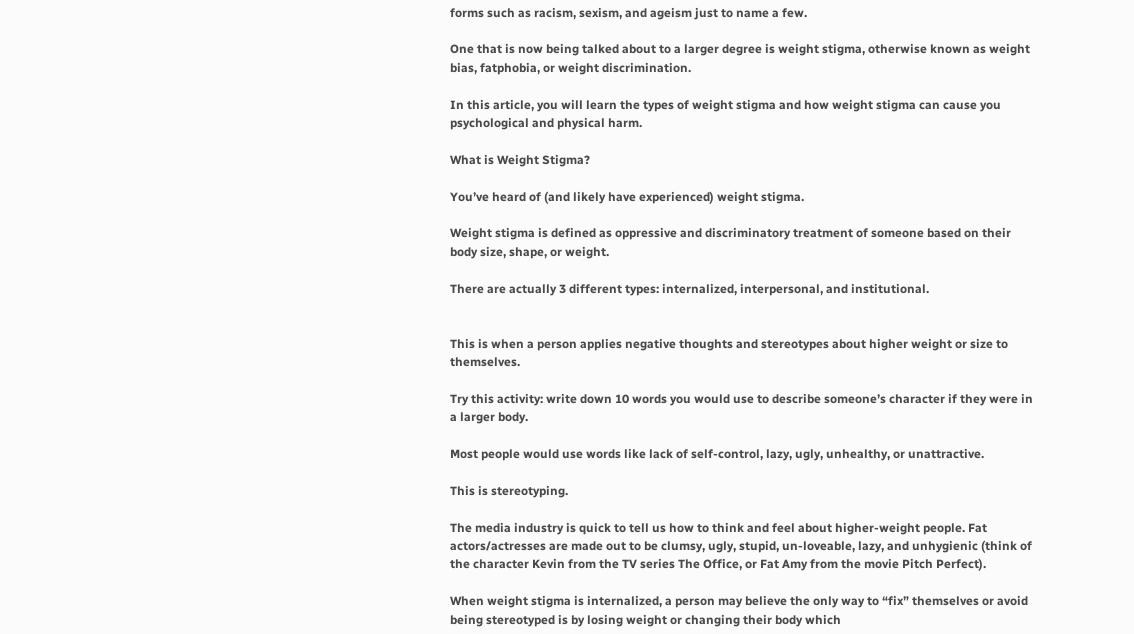forms such as racism, sexism, and ageism just to name a few.

One that is now being talked about to a larger degree is weight stigma, otherwise known as weight bias, fatphobia, or weight discrimination.

In this article, you will learn the types of weight stigma and how weight stigma can cause you psychological and physical harm.

What is Weight Stigma?

You’ve heard of (and likely have experienced) weight stigma.

Weight stigma is defined as oppressive and discriminatory treatment of someone based on their body size, shape, or weight.

There are actually 3 different types: internalized, interpersonal, and institutional.


This is when a person applies negative thoughts and stereotypes about higher weight or size to themselves.

Try this activity: write down 10 words you would use to describe someone’s character if they were in a larger body.

Most people would use words like lack of self-control, lazy, ugly, unhealthy, or unattractive.

This is stereotyping.

The media industry is quick to tell us how to think and feel about higher-weight people. Fat actors/actresses are made out to be clumsy, ugly, stupid, un-loveable, lazy, and unhygienic (think of the character Kevin from the TV series The Office, or Fat Amy from the movie Pitch Perfect).

When weight stigma is internalized, a person may believe the only way to “fix” themselves or avoid being stereotyped is by losing weight or changing their body which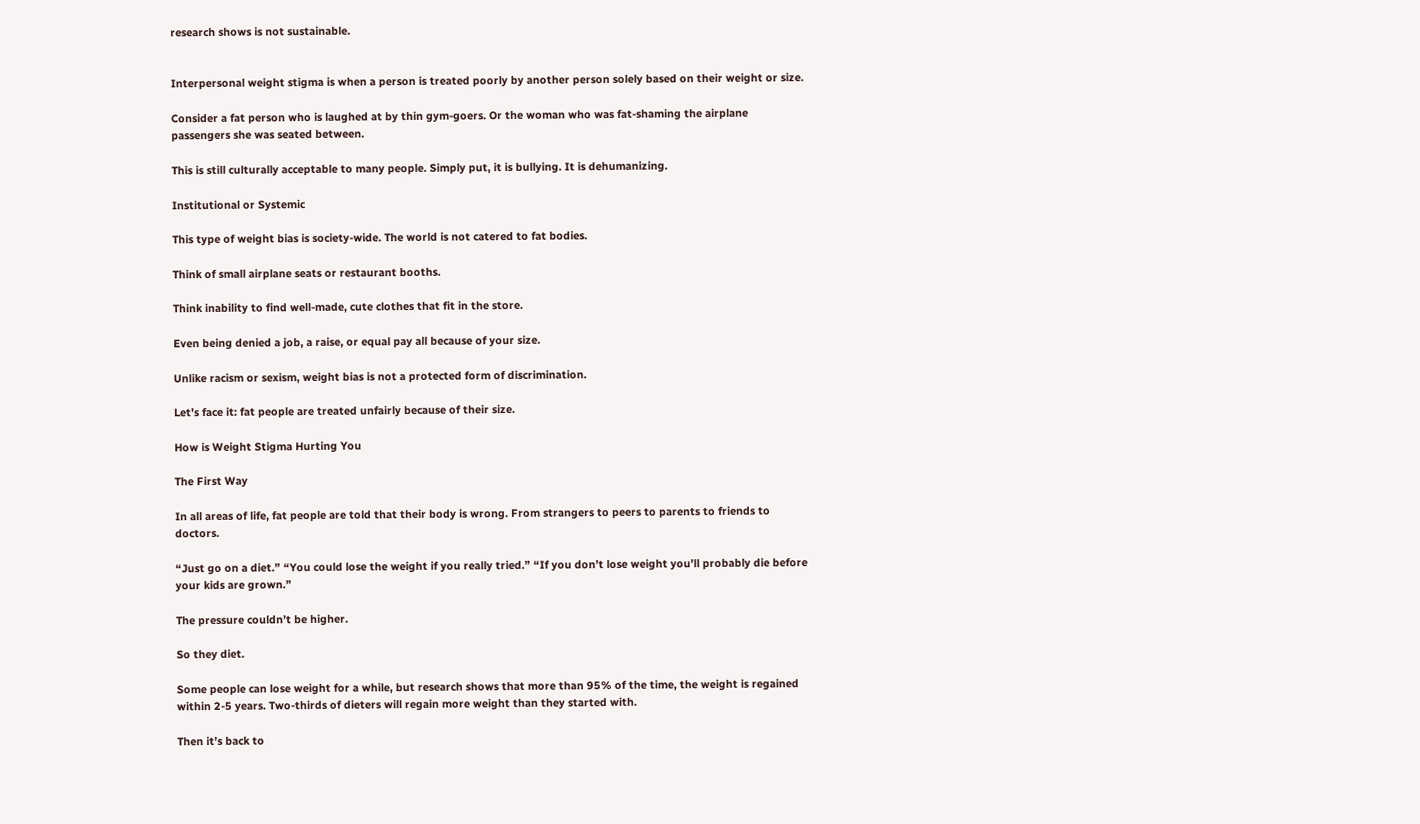research shows is not sustainable.


Interpersonal weight stigma is when a person is treated poorly by another person solely based on their weight or size.

Consider a fat person who is laughed at by thin gym-goers. Or the woman who was fat-shaming the airplane passengers she was seated between.

This is still culturally acceptable to many people. Simply put, it is bullying. It is dehumanizing.

Institutional or Systemic

This type of weight bias is society-wide. The world is not catered to fat bodies.

Think of small airplane seats or restaurant booths.

Think inability to find well-made, cute clothes that fit in the store.

Even being denied a job, a raise, or equal pay all because of your size.

Unlike racism or sexism, weight bias is not a protected form of discrimination.

Let’s face it: fat people are treated unfairly because of their size.

How is Weight Stigma Hurting You

The First Way

In all areas of life, fat people are told that their body is wrong. From strangers to peers to parents to friends to doctors.

“Just go on a diet.” “You could lose the weight if you really tried.” “If you don’t lose weight you’ll probably die before your kids are grown.”

The pressure couldn’t be higher.

So they diet.

Some people can lose weight for a while, but research shows that more than 95% of the time, the weight is regained within 2-5 years. Two-thirds of dieters will regain more weight than they started with.

Then it’s back to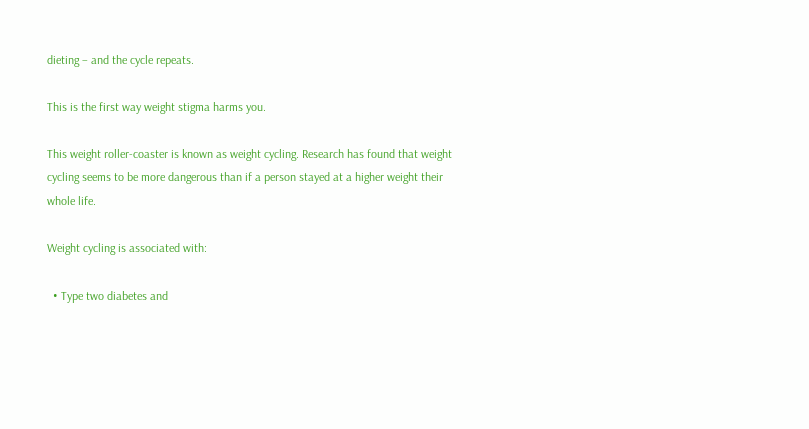dieting – and the cycle repeats.

This is the first way weight stigma harms you.

This weight roller-coaster is known as weight cycling. Research has found that weight cycling seems to be more dangerous than if a person stayed at a higher weight their whole life.

Weight cycling is associated with:

  • Type two diabetes and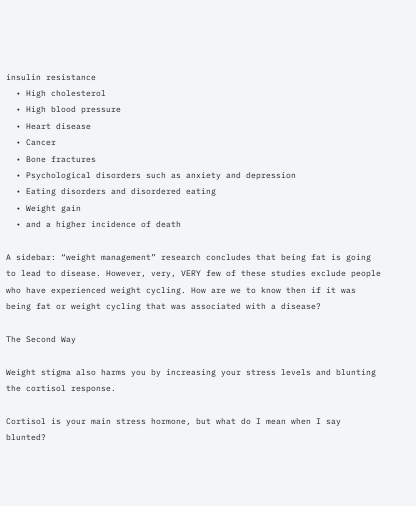insulin resistance
  • High cholesterol
  • High blood pressure
  • Heart disease
  • Cancer
  • Bone fractures
  • Psychological disorders such as anxiety and depression
  • Eating disorders and disordered eating
  • Weight gain
  • and a higher incidence of death

A sidebar: “weight management” research concludes that being fat is going to lead to disease. However, very, VERY few of these studies exclude people who have experienced weight cycling. How are we to know then if it was being fat or weight cycling that was associated with a disease?

The Second Way

Weight stigma also harms you by increasing your stress levels and blunting the cortisol response.

Cortisol is your main stress hormone, but what do I mean when I say blunted?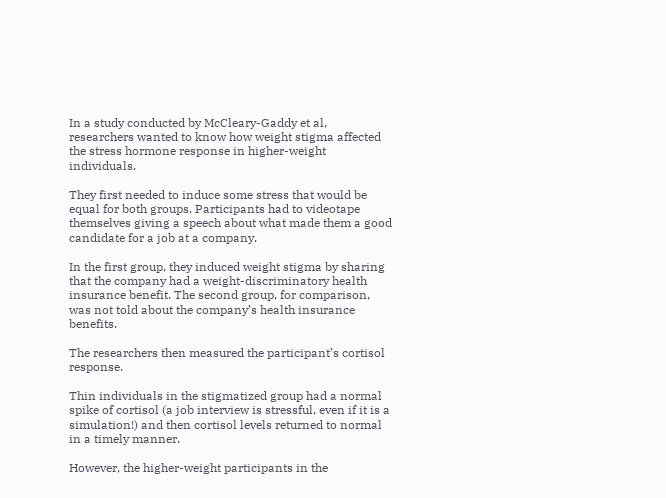In a study conducted by McCleary-Gaddy et al, researchers wanted to know how weight stigma affected the stress hormone response in higher-weight individuals.

They first needed to induce some stress that would be equal for both groups. Participants had to videotape themselves giving a speech about what made them a good candidate for a job at a company.

In the first group, they induced weight stigma by sharing that the company had a weight-discriminatory health insurance benefit. The second group, for comparison, was not told about the company’s health insurance benefits.

The researchers then measured the participant’s cortisol response.

Thin individuals in the stigmatized group had a normal spike of cortisol (a job interview is stressful, even if it is a simulation!) and then cortisol levels returned to normal in a timely manner.

However, the higher-weight participants in the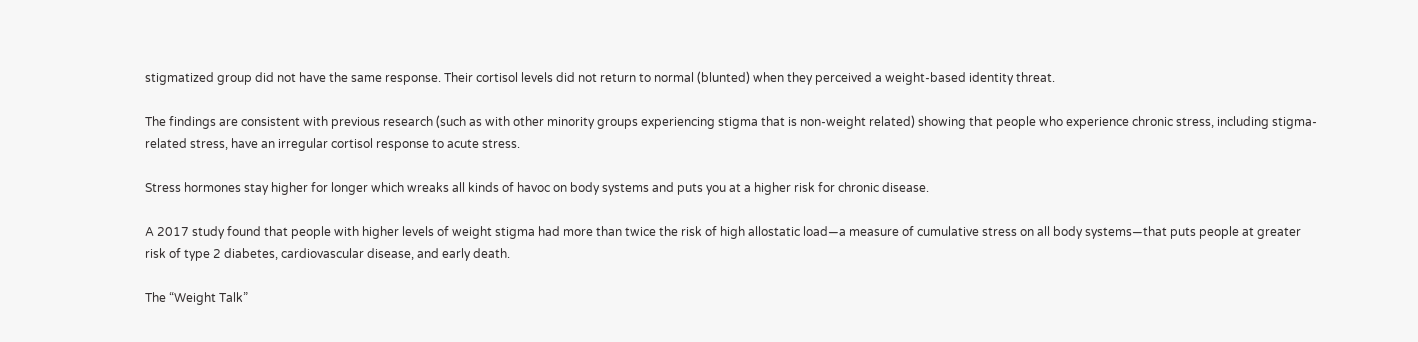stigmatized group did not have the same response. Their cortisol levels did not return to normal (blunted) when they perceived a weight-based identity threat.

The findings are consistent with previous research (such as with other minority groups experiencing stigma that is non-weight related) showing that people who experience chronic stress, including stigma-related stress, have an irregular cortisol response to acute stress.

Stress hormones stay higher for longer which wreaks all kinds of havoc on body systems and puts you at a higher risk for chronic disease.

A 2017 study found that people with higher levels of weight stigma had more than twice the risk of high allostatic load—a measure of cumulative stress on all body systems—that puts people at greater risk of type 2 diabetes, cardiovascular disease, and early death.

The “Weight Talk”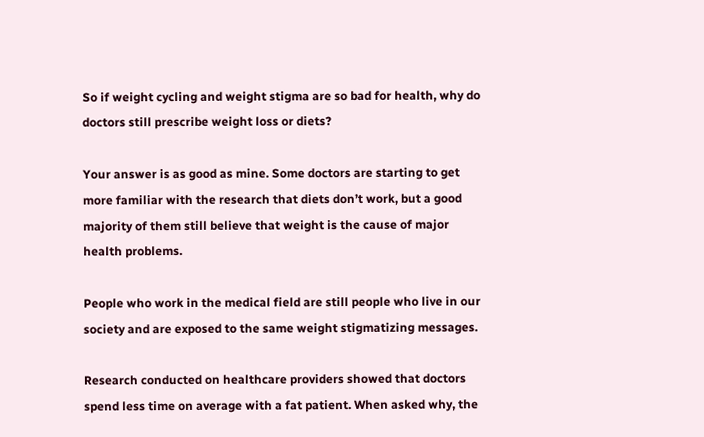So if weight cycling and weight stigma are so bad for health, why do doctors still prescribe weight loss or diets?

Your answer is as good as mine. Some doctors are starting to get more familiar with the research that diets don’t work, but a good majority of them still believe that weight is the cause of major health problems.

People who work in the medical field are still people who live in our society and are exposed to the same weight stigmatizing messages.

Research conducted on healthcare providers showed that doctors spend less time on average with a fat patient. When asked why, the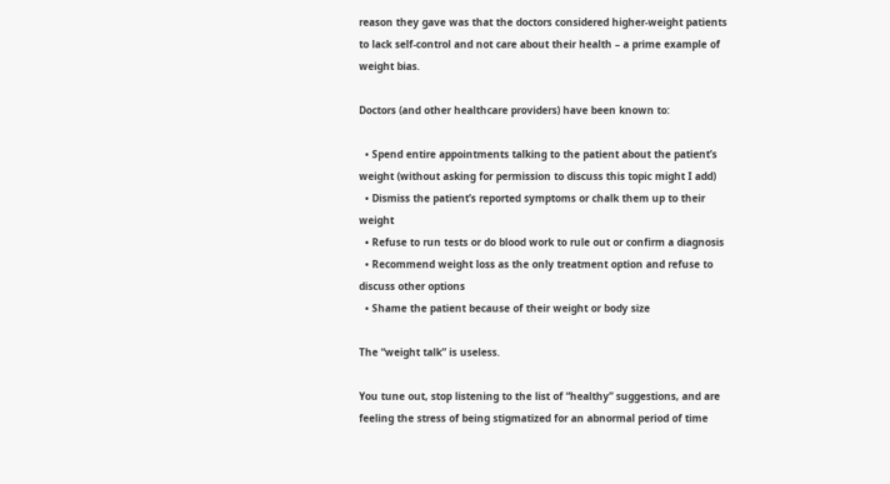reason they gave was that the doctors considered higher-weight patients to lack self-control and not care about their health – a prime example of weight bias.

Doctors (and other healthcare providers) have been known to:

  • Spend entire appointments talking to the patient about the patient’s weight (without asking for permission to discuss this topic might I add)
  • Dismiss the patient’s reported symptoms or chalk them up to their weight
  • Refuse to run tests or do blood work to rule out or confirm a diagnosis
  • Recommend weight loss as the only treatment option and refuse to discuss other options
  • Shame the patient because of their weight or body size

The “weight talk” is useless.

You tune out, stop listening to the list of “healthy” suggestions, and are feeling the stress of being stigmatized for an abnormal period of time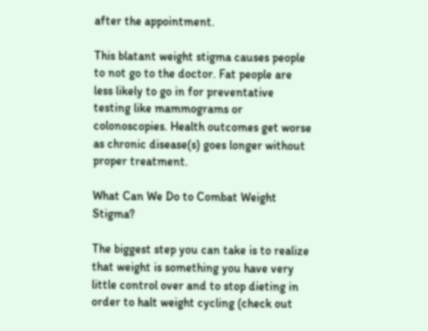after the appointment.

This blatant weight stigma causes people to not go to the doctor. Fat people are less likely to go in for preventative testing like mammograms or colonoscopies. Health outcomes get worse as chronic disease(s) goes longer without proper treatment.

What Can We Do to Combat Weight Stigma?

The biggest step you can take is to realize that weight is something you have very little control over and to stop dieting in order to halt weight cycling (check out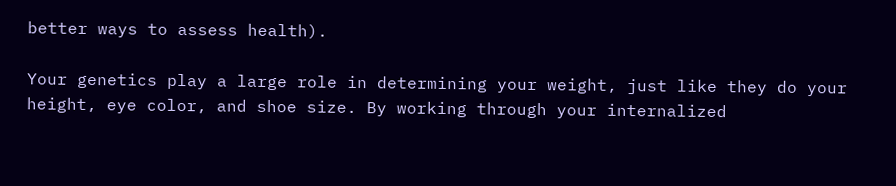better ways to assess health).

Your genetics play a large role in determining your weight, just like they do your height, eye color, and shoe size. By working through your internalized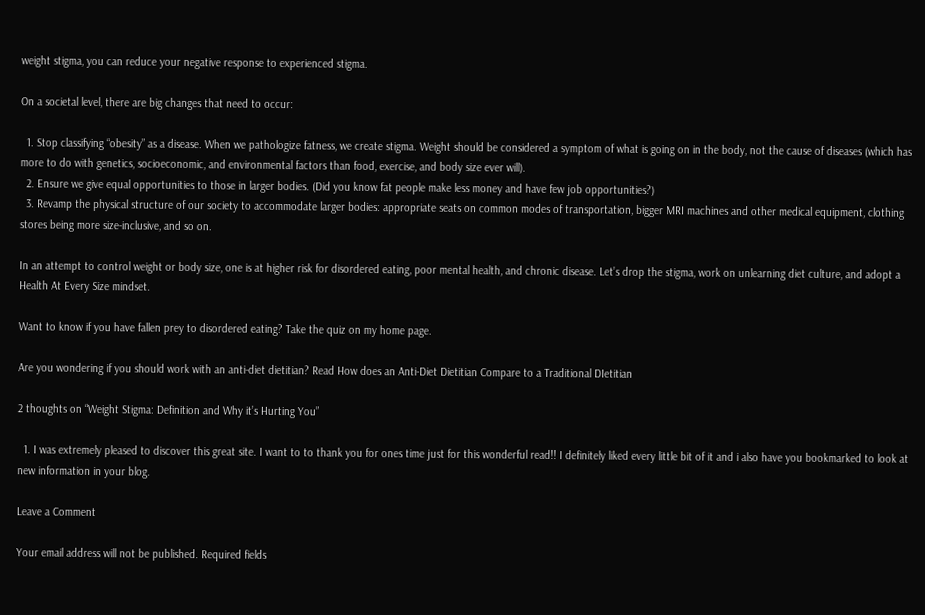weight stigma, you can reduce your negative response to experienced stigma.

On a societal level, there are big changes that need to occur:

  1. Stop classifying “obesity” as a disease. When we pathologize fatness, we create stigma. Weight should be considered a symptom of what is going on in the body, not the cause of diseases (which has more to do with genetics, socioeconomic, and environmental factors than food, exercise, and body size ever will).
  2. Ensure we give equal opportunities to those in larger bodies. (Did you know fat people make less money and have few job opportunities?)
  3. Revamp the physical structure of our society to accommodate larger bodies: appropriate seats on common modes of transportation, bigger MRI machines and other medical equipment, clothing stores being more size-inclusive, and so on.

In an attempt to control weight or body size, one is at higher risk for disordered eating, poor mental health, and chronic disease. Let’s drop the stigma, work on unlearning diet culture, and adopt a Health At Every Size mindset.

Want to know if you have fallen prey to disordered eating? Take the quiz on my home page.

Are you wondering if you should work with an anti-diet dietitian? Read How does an Anti-Diet Dietitian Compare to a Traditional DIetitian

2 thoughts on “Weight Stigma: Definition and Why it’s Hurting You”

  1. I was extremely pleased to discover this great site. I want to to thank you for ones time just for this wonderful read!! I definitely liked every little bit of it and i also have you bookmarked to look at new information in your blog.

Leave a Comment

Your email address will not be published. Required fields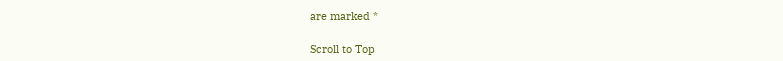are marked *

Scroll to Top